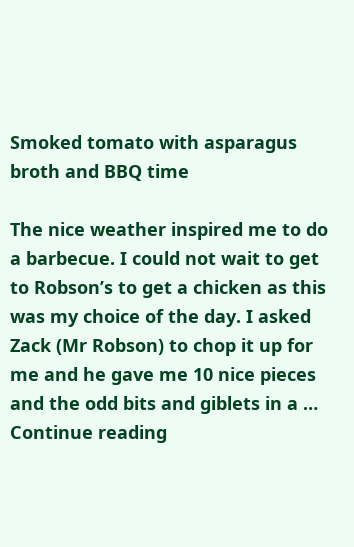Smoked tomato with asparagus broth and BBQ time

The nice weather inspired me to do a barbecue. I could not wait to get to Robson’s to get a chicken as this was my choice of the day. I asked Zack (Mr Robson) to chop it up for me and he gave me 10 nice pieces and the odd bits and giblets in a … Continue reading